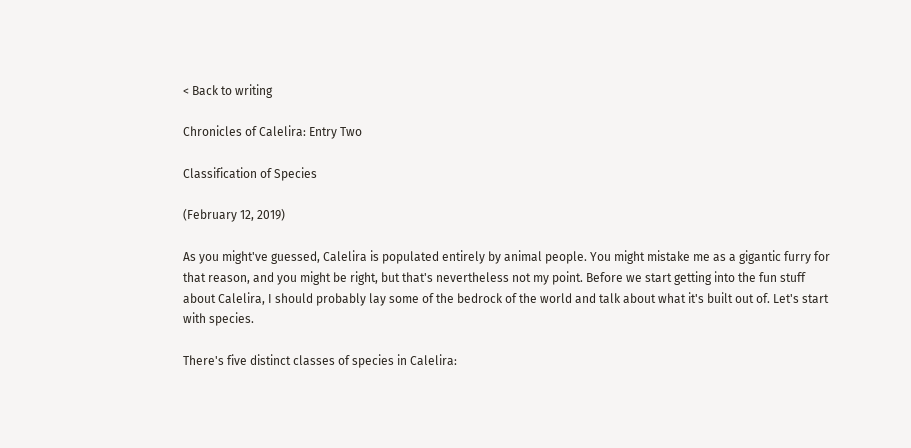< Back to writing

Chronicles of Calelira: Entry Two

Classification of Species

(February 12, 2019)

As you might've guessed, Calelira is populated entirely by animal people. You might mistake me as a gigantic furry for that reason, and you might be right, but that's nevertheless not my point. Before we start getting into the fun stuff about Calelira, I should probably lay some of the bedrock of the world and talk about what it's built out of. Let's start with species.

There's five distinct classes of species in Calelira: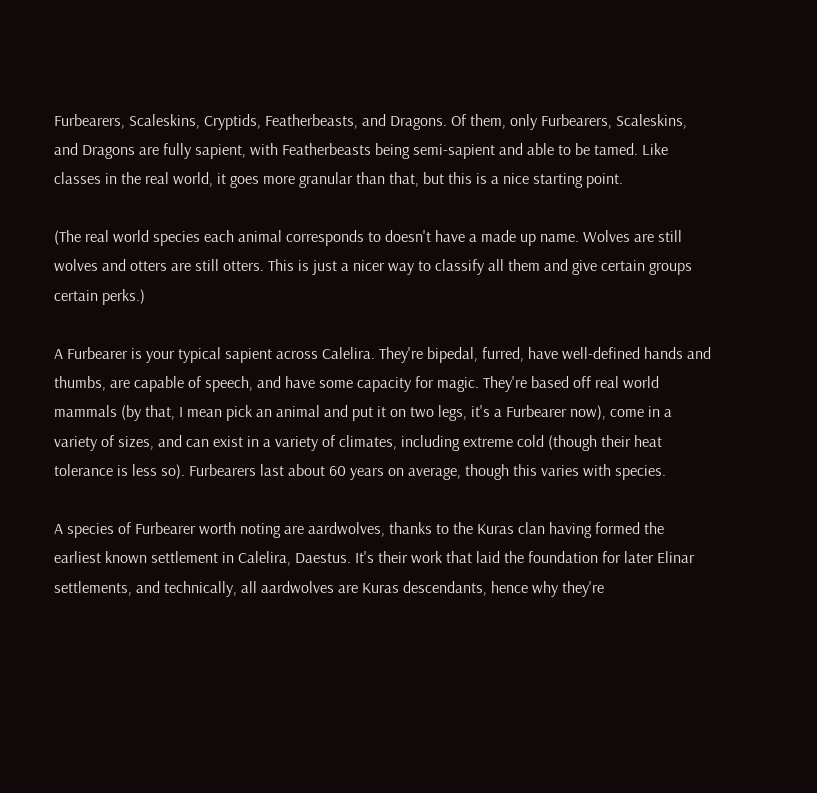Furbearers, Scaleskins, Cryptids, Featherbeasts, and Dragons. Of them, only Furbearers, Scaleskins, and Dragons are fully sapient, with Featherbeasts being semi-sapient and able to be tamed. Like classes in the real world, it goes more granular than that, but this is a nice starting point.

(The real world species each animal corresponds to doesn't have a made up name. Wolves are still wolves and otters are still otters. This is just a nicer way to classify all them and give certain groups certain perks.)

A Furbearer is your typical sapient across Calelira. They're bipedal, furred, have well-defined hands and thumbs, are capable of speech, and have some capacity for magic. They're based off real world mammals (by that, I mean pick an animal and put it on two legs, it's a Furbearer now), come in a variety of sizes, and can exist in a variety of climates, including extreme cold (though their heat tolerance is less so). Furbearers last about 60 years on average, though this varies with species.

A species of Furbearer worth noting are aardwolves, thanks to the Kuras clan having formed the earliest known settlement in Calelira, Daestus. It's their work that laid the foundation for later Elinar settlements, and technically, all aardwolves are Kuras descendants, hence why they're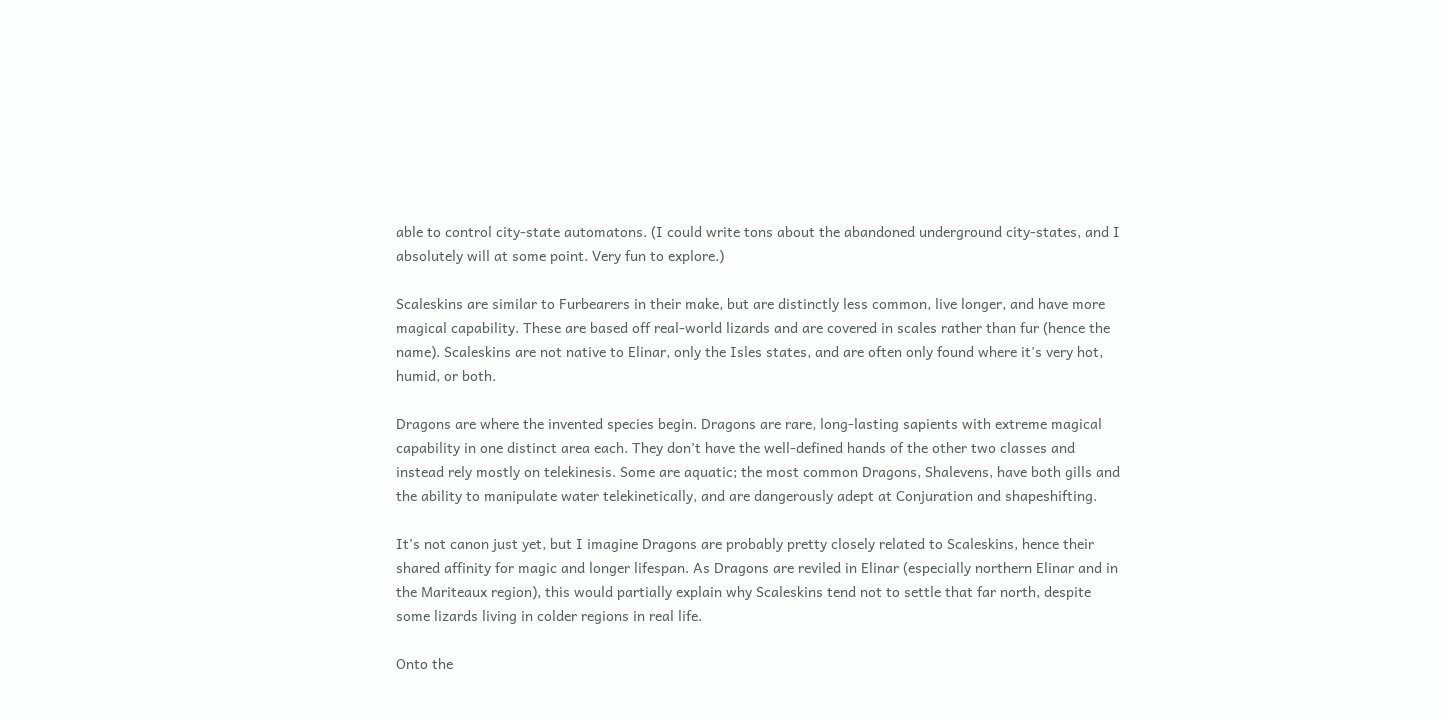able to control city-state automatons. (I could write tons about the abandoned underground city-states, and I absolutely will at some point. Very fun to explore.)

Scaleskins are similar to Furbearers in their make, but are distinctly less common, live longer, and have more magical capability. These are based off real-world lizards and are covered in scales rather than fur (hence the name). Scaleskins are not native to Elinar, only the Isles states, and are often only found where it's very hot, humid, or both.

Dragons are where the invented species begin. Dragons are rare, long-lasting sapients with extreme magical capability in one distinct area each. They don't have the well-defined hands of the other two classes and instead rely mostly on telekinesis. Some are aquatic; the most common Dragons, Shalevens, have both gills and the ability to manipulate water telekinetically, and are dangerously adept at Conjuration and shapeshifting.

It's not canon just yet, but I imagine Dragons are probably pretty closely related to Scaleskins, hence their shared affinity for magic and longer lifespan. As Dragons are reviled in Elinar (especially northern Elinar and in the Mariteaux region), this would partially explain why Scaleskins tend not to settle that far north, despite some lizards living in colder regions in real life.

Onto the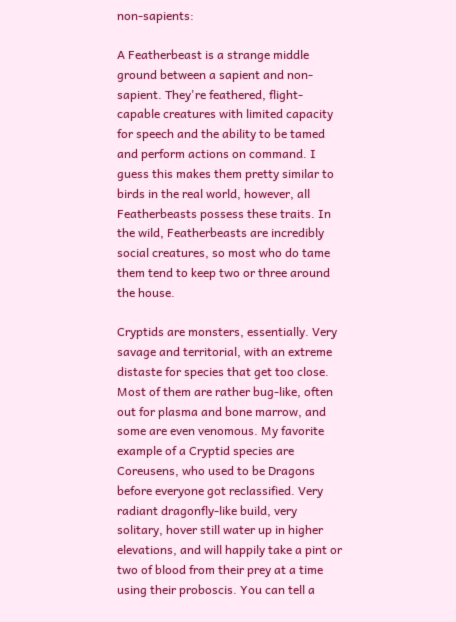non-sapients:

A Featherbeast is a strange middle ground between a sapient and non-sapient. They're feathered, flight-capable creatures with limited capacity for speech and the ability to be tamed and perform actions on command. I guess this makes them pretty similar to birds in the real world, however, all Featherbeasts possess these traits. In the wild, Featherbeasts are incredibly social creatures, so most who do tame them tend to keep two or three around the house.

Cryptids are monsters, essentially. Very savage and territorial, with an extreme distaste for species that get too close. Most of them are rather bug-like, often out for plasma and bone marrow, and some are even venomous. My favorite example of a Cryptid species are Coreusens, who used to be Dragons before everyone got reclassified. Very radiant dragonfly-like build, very solitary, hover still water up in higher elevations, and will happily take a pint or two of blood from their prey at a time using their proboscis. You can tell a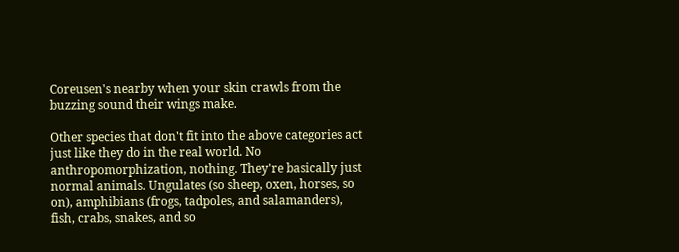Coreusen's nearby when your skin crawls from the buzzing sound their wings make.

Other species that don't fit into the above categories act just like they do in the real world. No anthropomorphization, nothing. They're basically just normal animals. Ungulates (so sheep, oxen, horses, so on), amphibians (frogs, tadpoles, and salamanders), fish, crabs, snakes, and so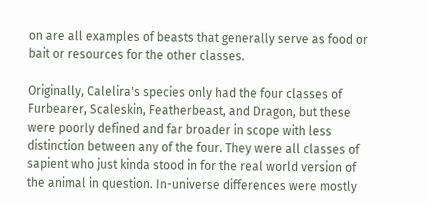on are all examples of beasts that generally serve as food or bait or resources for the other classes.

Originally, Calelira's species only had the four classes of Furbearer, Scaleskin, Featherbeast, and Dragon, but these were poorly defined and far broader in scope with less distinction between any of the four. They were all classes of sapient who just kinda stood in for the real world version of the animal in question. In-universe differences were mostly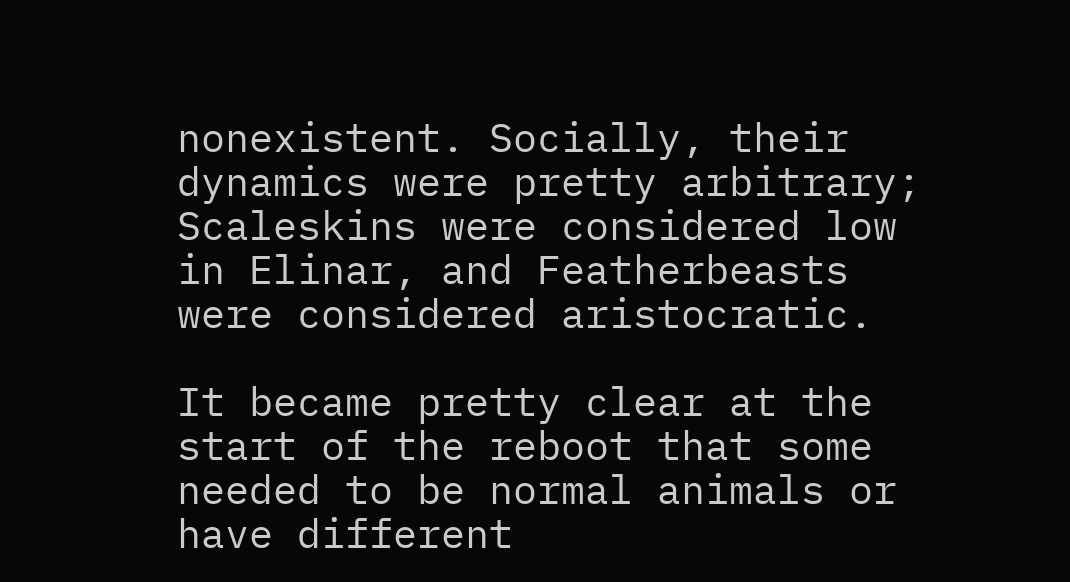nonexistent. Socially, their dynamics were pretty arbitrary; Scaleskins were considered low in Elinar, and Featherbeasts were considered aristocratic.

It became pretty clear at the start of the reboot that some needed to be normal animals or have different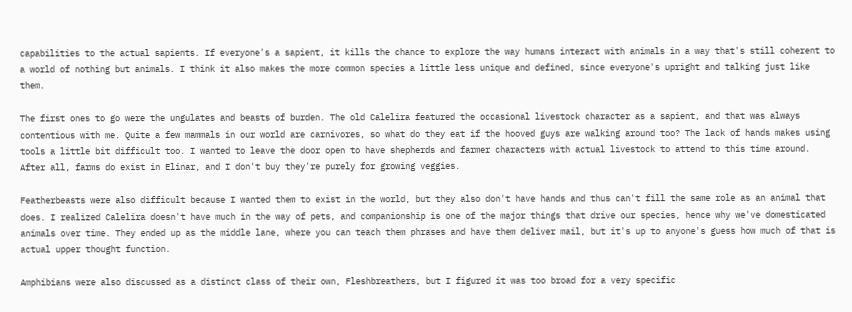capabilities to the actual sapients. If everyone's a sapient, it kills the chance to explore the way humans interact with animals in a way that's still coherent to a world of nothing but animals. I think it also makes the more common species a little less unique and defined, since everyone's upright and talking just like them.

The first ones to go were the ungulates and beasts of burden. The old Calelira featured the occasional livestock character as a sapient, and that was always contentious with me. Quite a few mammals in our world are carnivores, so what do they eat if the hooved guys are walking around too? The lack of hands makes using tools a little bit difficult too. I wanted to leave the door open to have shepherds and farmer characters with actual livestock to attend to this time around. After all, farms do exist in Elinar, and I don't buy they're purely for growing veggies.

Featherbeasts were also difficult because I wanted them to exist in the world, but they also don't have hands and thus can't fill the same role as an animal that does. I realized Calelira doesn't have much in the way of pets, and companionship is one of the major things that drive our species, hence why we've domesticated animals over time. They ended up as the middle lane, where you can teach them phrases and have them deliver mail, but it's up to anyone's guess how much of that is actual upper thought function.

Amphibians were also discussed as a distinct class of their own, Fleshbreathers, but I figured it was too broad for a very specific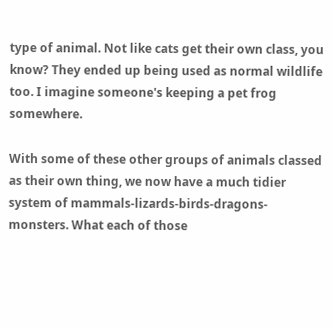type of animal. Not like cats get their own class, you know? They ended up being used as normal wildlife too. I imagine someone's keeping a pet frog somewhere.

With some of these other groups of animals classed as their own thing, we now have a much tidier system of mammals-lizards-birds-dragons-monsters. What each of those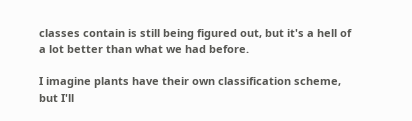classes contain is still being figured out, but it's a hell of a lot better than what we had before.

I imagine plants have their own classification scheme, but I'll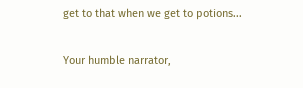get to that when we get to potions...

Your humble narrator,